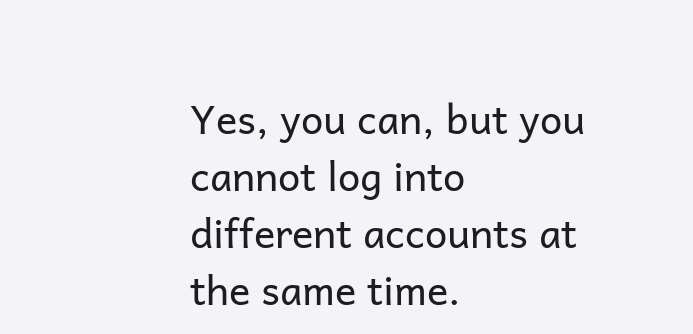Yes, you can, but you cannot log into different accounts at the same time.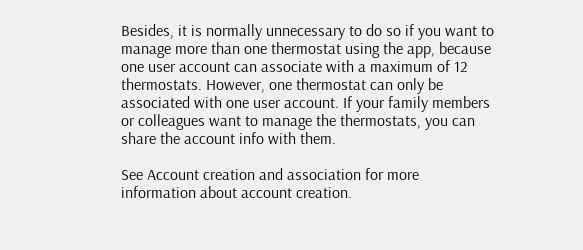Besides, it is normally unnecessary to do so if you want to manage more than one thermostat using the app, because one user account can associate with a maximum of 12 thermostats. However, one thermostat can only be associated with one user account. If your family members or colleagues want to manage the thermostats, you can share the account info with them.

See Account creation and association for more information about account creation.